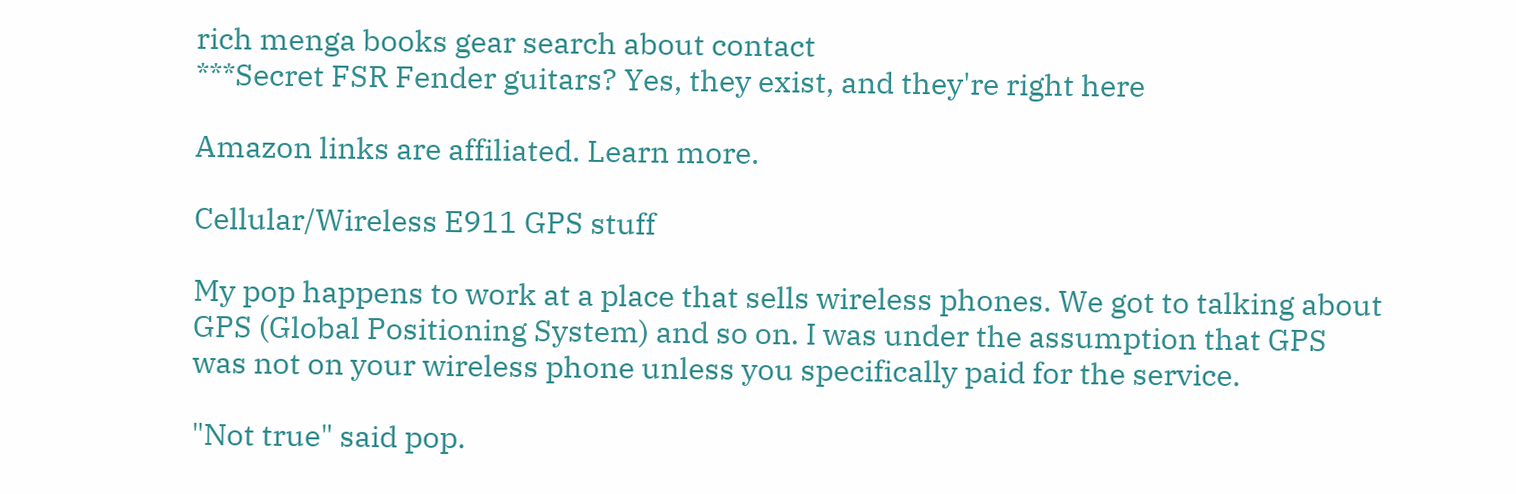rich menga books gear search about contact
***Secret FSR Fender guitars? Yes, they exist, and they're right here

Amazon links are affiliated. Learn more.

Cellular/Wireless E911 GPS stuff

My pop happens to work at a place that sells wireless phones. We got to talking about GPS (Global Positioning System) and so on. I was under the assumption that GPS was not on your wireless phone unless you specifically paid for the service.

"Not true" said pop.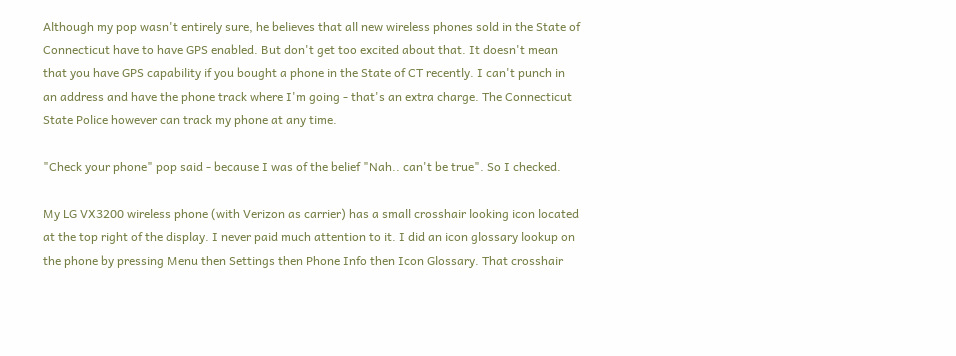Although my pop wasn't entirely sure, he believes that all new wireless phones sold in the State of Connecticut have to have GPS enabled. But don't get too excited about that. It doesn't mean that you have GPS capability if you bought a phone in the State of CT recently. I can't punch in an address and have the phone track where I'm going - that's an extra charge. The Connecticut State Police however can track my phone at any time.

"Check your phone" pop said - because I was of the belief "Nah.. can't be true". So I checked.

My LG VX3200 wireless phone (with Verizon as carrier) has a small crosshair looking icon located at the top right of the display. I never paid much attention to it. I did an icon glossary lookup on the phone by pressing Menu then Settings then Phone Info then Icon Glossary. That crosshair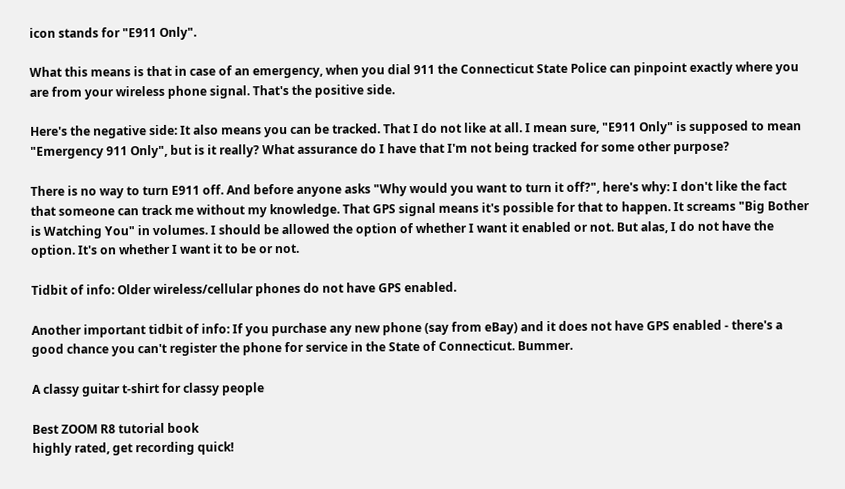icon stands for "E911 Only".

What this means is that in case of an emergency, when you dial 911 the Connecticut State Police can pinpoint exactly where you are from your wireless phone signal. That's the positive side.

Here's the negative side: It also means you can be tracked. That I do not like at all. I mean sure, "E911 Only" is supposed to mean "Emergency 911 Only", but is it really? What assurance do I have that I'm not being tracked for some other purpose?

There is no way to turn E911 off. And before anyone asks "Why would you want to turn it off?", here's why: I don't like the fact that someone can track me without my knowledge. That GPS signal means it's possible for that to happen. It screams "Big Bother is Watching You" in volumes. I should be allowed the option of whether I want it enabled or not. But alas, I do not have the option. It's on whether I want it to be or not.

Tidbit of info: Older wireless/cellular phones do not have GPS enabled.

Another important tidbit of info: If you purchase any new phone (say from eBay) and it does not have GPS enabled - there's a good chance you can't register the phone for service in the State of Connecticut. Bummer.

A classy guitar t-shirt for classy people

Best ZOOM R8 tutorial book
highly rated, get recording quick!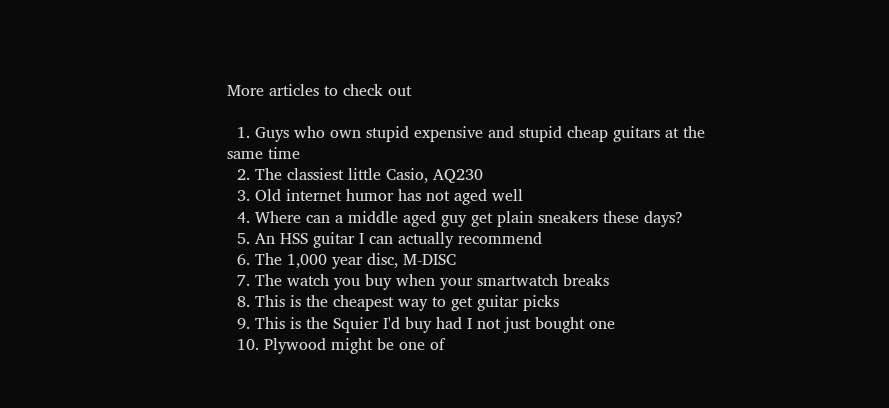More articles to check out

  1. Guys who own stupid expensive and stupid cheap guitars at the same time
  2. The classiest little Casio, AQ230
  3. Old internet humor has not aged well
  4. Where can a middle aged guy get plain sneakers these days?
  5. An HSS guitar I can actually recommend
  6. The 1,000 year disc, M-DISC
  7. The watch you buy when your smartwatch breaks
  8. This is the cheapest way to get guitar picks
  9. This is the Squier I'd buy had I not just bought one
  10. Plywood might be one of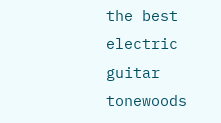the best electric guitar tonewoods